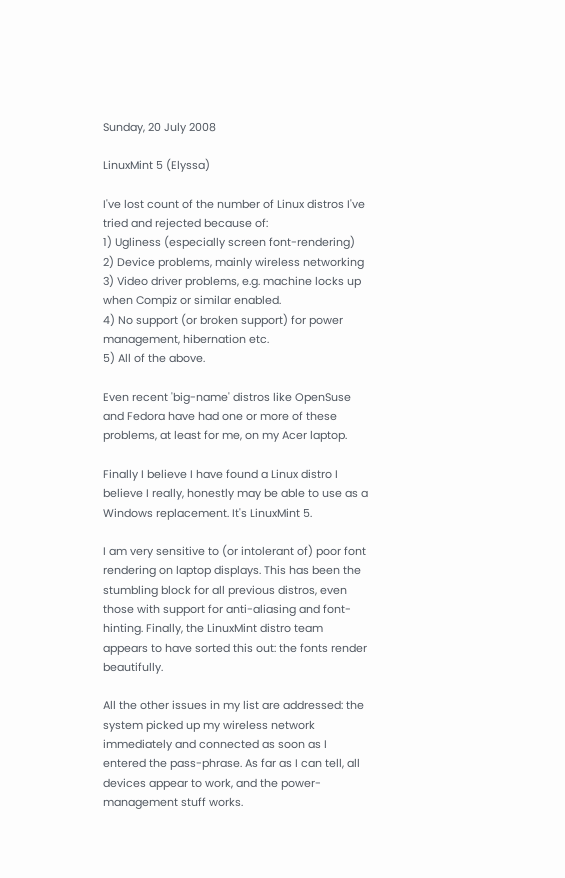Sunday, 20 July 2008

LinuxMint 5 (Elyssa)

I've lost count of the number of Linux distros I've tried and rejected because of:
1) Ugliness (especially screen font-rendering)
2) Device problems, mainly wireless networking
3) Video driver problems, e.g. machine locks up when Compiz or similar enabled.
4) No support (or broken support) for power management, hibernation etc.
5) All of the above.

Even recent 'big-name' distros like OpenSuse and Fedora have had one or more of these problems, at least for me, on my Acer laptop.

Finally I believe I have found a Linux distro I believe I really, honestly may be able to use as a Windows replacement. It's LinuxMint 5.

I am very sensitive to (or intolerant of) poor font rendering on laptop displays. This has been the stumbling block for all previous distros, even those with support for anti-aliasing and font-hinting. Finally, the LinuxMint distro team appears to have sorted this out: the fonts render beautifully.

All the other issues in my list are addressed: the system picked up my wireless network immediately and connected as soon as I entered the pass-phrase. As far as I can tell, all devices appear to work, and the power-management stuff works.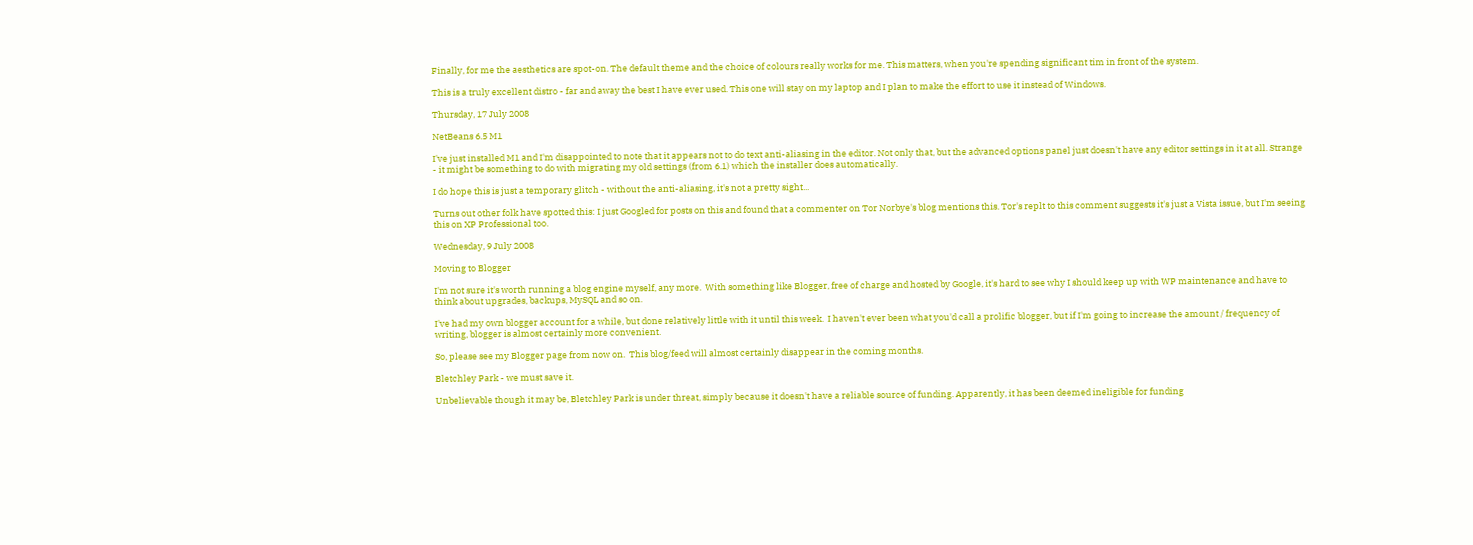Finally, for me the aesthetics are spot-on. The default theme and the choice of colours really works for me. This matters, when you're spending significant tim in front of the system.

This is a truly excellent distro - far and away the best I have ever used. This one will stay on my laptop and I plan to make the effort to use it instead of Windows.

Thursday, 17 July 2008

NetBeans 6.5 M1

I've just installed M1 and I'm disappointed to note that it appears not to do text anti-aliasing in the editor. Not only that, but the advanced options panel just doesn't have any editor settings in it at all. Strange - it might be something to do with migrating my old settings (from 6.1) which the installer does automatically.

I do hope this is just a temporary glitch - without the anti-aliasing, it's not a pretty sight...

Turns out other folk have spotted this: I just Googled for posts on this and found that a commenter on Tor Norbye's blog mentions this. Tor's replt to this comment suggests it's just a Vista issue, but I'm seeing this on XP Professional too.

Wednesday, 9 July 2008

Moving to Blogger

I'm not sure it's worth running a blog engine myself, any more.  With something like Blogger, free of charge and hosted by Google, it's hard to see why I should keep up with WP maintenance and have to think about upgrades, backups, MySQL and so on.

I've had my own blogger account for a while, but done relatively little with it until this week.  I haven't ever been what you'd call a prolific blogger, but if I'm going to increase the amount / frequency of writing, blogger is almost certainly more convenient.

So, please see my Blogger page from now on.  This blog/feed will almost certainly disappear in the coming months.

Bletchley Park - we must save it.

Unbelievable though it may be, Bletchley Park is under threat, simply because it doesn't have a reliable source of funding. Apparently, it has been deemed ineligible for funding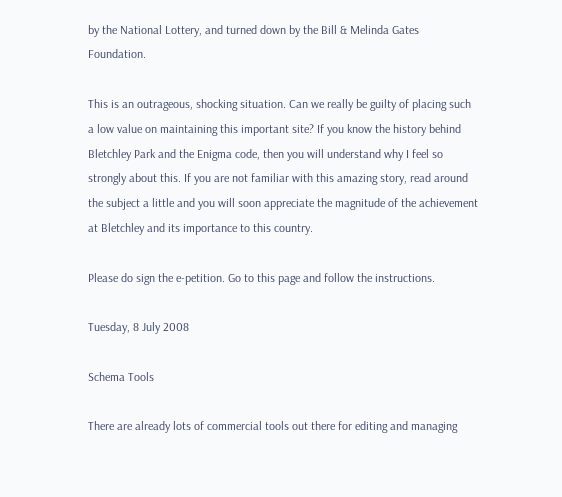by the National Lottery, and turned down by the Bill & Melinda Gates Foundation.

This is an outrageous, shocking situation. Can we really be guilty of placing such a low value on maintaining this important site? If you know the history behind Bletchley Park and the Enigma code, then you will understand why I feel so strongly about this. If you are not familiar with this amazing story, read around the subject a little and you will soon appreciate the magnitude of the achievement at Bletchley and its importance to this country.

Please do sign the e-petition. Go to this page and follow the instructions.

Tuesday, 8 July 2008

Schema Tools

There are already lots of commercial tools out there for editing and managing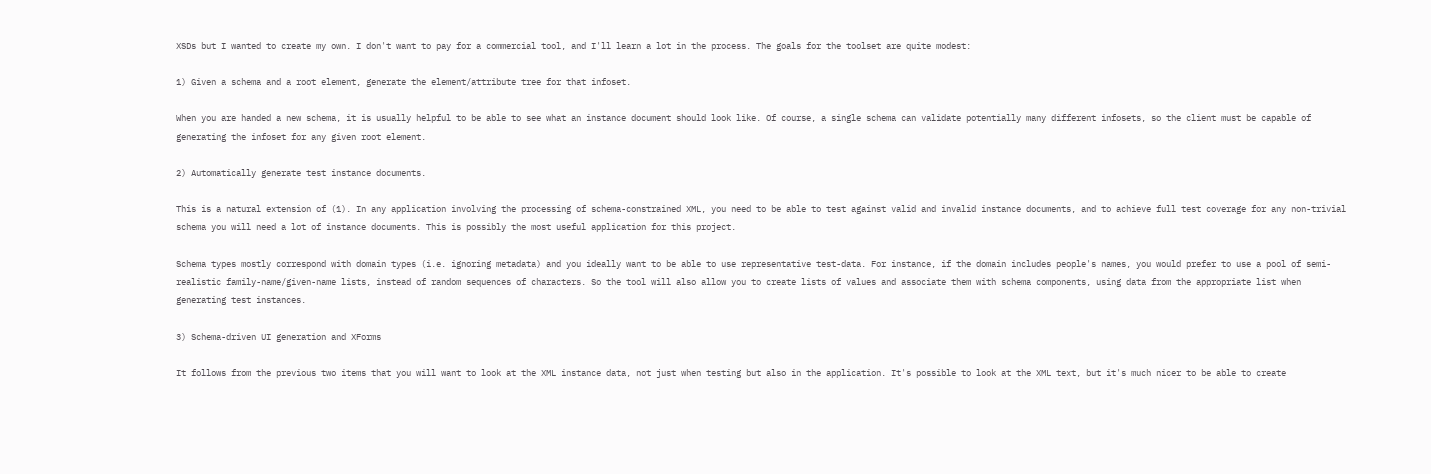XSDs but I wanted to create my own. I don't want to pay for a commercial tool, and I'll learn a lot in the process. The goals for the toolset are quite modest:

1) Given a schema and a root element, generate the element/attribute tree for that infoset.

When you are handed a new schema, it is usually helpful to be able to see what an instance document should look like. Of course, a single schema can validate potentially many different infosets, so the client must be capable of generating the infoset for any given root element.

2) Automatically generate test instance documents.

This is a natural extension of (1). In any application involving the processing of schema-constrained XML, you need to be able to test against valid and invalid instance documents, and to achieve full test coverage for any non-trivial schema you will need a lot of instance documents. This is possibly the most useful application for this project.

Schema types mostly correspond with domain types (i.e. ignoring metadata) and you ideally want to be able to use representative test-data. For instance, if the domain includes people's names, you would prefer to use a pool of semi-realistic family-name/given-name lists, instead of random sequences of characters. So the tool will also allow you to create lists of values and associate them with schema components, using data from the appropriate list when generating test instances.

3) Schema-driven UI generation and XForms

It follows from the previous two items that you will want to look at the XML instance data, not just when testing but also in the application. It's possible to look at the XML text, but it's much nicer to be able to create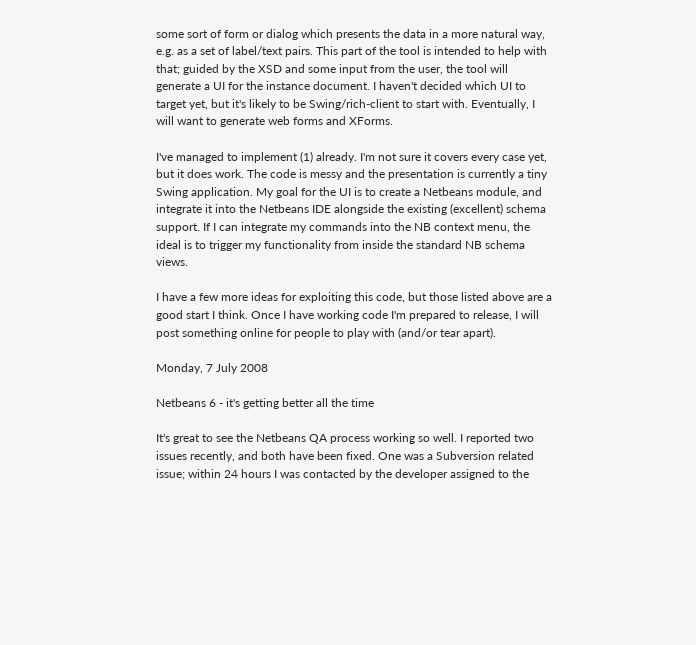some sort of form or dialog which presents the data in a more natural way, e.g. as a set of label/text pairs. This part of the tool is intended to help with that; guided by the XSD and some input from the user, the tool will generate a UI for the instance document. I haven't decided which UI to target yet, but it's likely to be Swing/rich-client to start with. Eventually, I will want to generate web forms and XForms.

I've managed to implement (1) already. I'm not sure it covers every case yet, but it does work. The code is messy and the presentation is currently a tiny Swing application. My goal for the UI is to create a Netbeans module, and integrate it into the Netbeans IDE alongside the existing (excellent) schema support. If I can integrate my commands into the NB context menu, the ideal is to trigger my functionality from inside the standard NB schema views.

I have a few more ideas for exploiting this code, but those listed above are a good start I think. Once I have working code I'm prepared to release, I will post something online for people to play with (and/or tear apart).

Monday, 7 July 2008

Netbeans 6 - it's getting better all the time

It's great to see the Netbeans QA process working so well. I reported two issues recently, and both have been fixed. One was a Subversion related issue; within 24 hours I was contacted by the developer assigned to the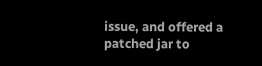issue, and offered a patched jar to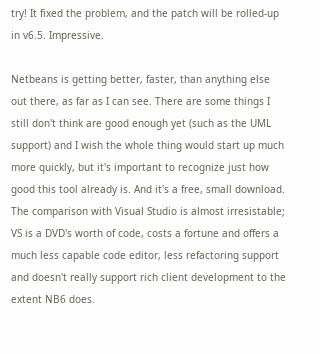try! It fixed the problem, and the patch will be rolled-up in v6.5. Impressive.

Netbeans is getting better, faster, than anything else out there, as far as I can see. There are some things I still don't think are good enough yet (such as the UML support) and I wish the whole thing would start up much more quickly, but it's important to recognize just how good this tool already is. And it's a free, small download. The comparison with Visual Studio is almost irresistable; VS is a DVD's worth of code, costs a fortune and offers a much less capable code editor, less refactoring support and doesn't really support rich client development to the extent NB6 does.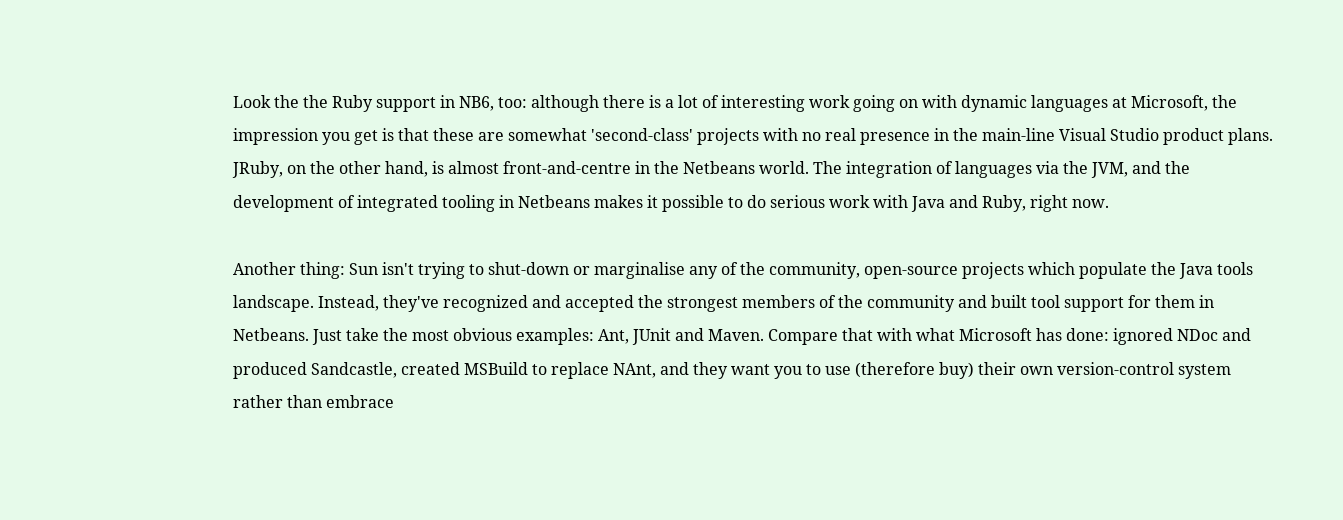Look the the Ruby support in NB6, too: although there is a lot of interesting work going on with dynamic languages at Microsoft, the impression you get is that these are somewhat 'second-class' projects with no real presence in the main-line Visual Studio product plans. JRuby, on the other hand, is almost front-and-centre in the Netbeans world. The integration of languages via the JVM, and the development of integrated tooling in Netbeans makes it possible to do serious work with Java and Ruby, right now.

Another thing: Sun isn't trying to shut-down or marginalise any of the community, open-source projects which populate the Java tools landscape. Instead, they've recognized and accepted the strongest members of the community and built tool support for them in Netbeans. Just take the most obvious examples: Ant, JUnit and Maven. Compare that with what Microsoft has done: ignored NDoc and produced Sandcastle, created MSBuild to replace NAnt, and they want you to use (therefore buy) their own version-control system rather than embrace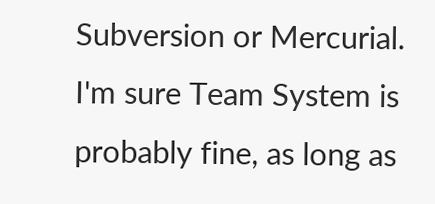Subversion or Mercurial. I'm sure Team System is probably fine, as long as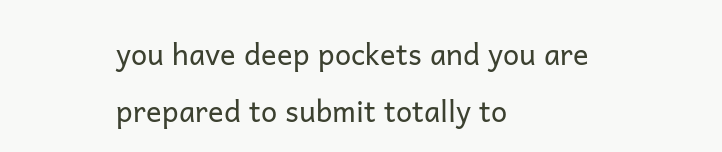you have deep pockets and you are prepared to submit totally to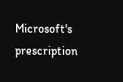Microsoft's prescription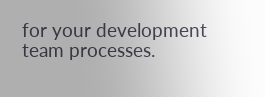for your development team processes.